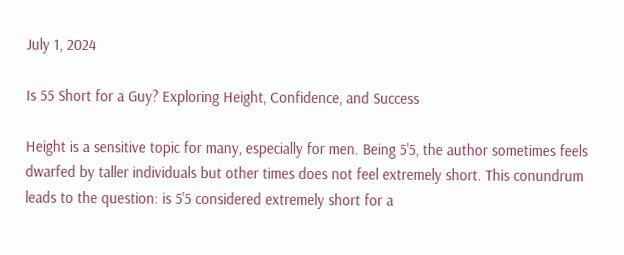July 1, 2024

Is 55 Short for a Guy? Exploring Height, Confidence, and Success

Height is a sensitive topic for many, especially for men. Being 5'5, the author sometimes feels dwarfed by taller individuals but other times does not feel extremely short. This conundrum leads to the question: is 5'5 considered extremely short for a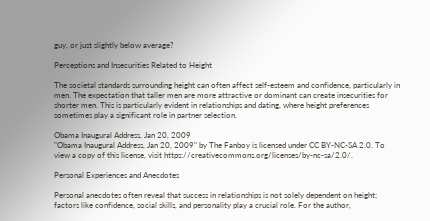guy, or just slightly below average?

Perceptions and Insecurities Related to Height

The societal standards surrounding height can often affect self-esteem and confidence, particularly in men. The expectation that taller men are more attractive or dominant can create insecurities for shorter men. This is particularly evident in relationships and dating, where height preferences sometimes play a significant role in partner selection.

Obama Inaugural Address, Jan 20, 2009
"Obama Inaugural Address, Jan 20, 2009" by The Fanboy is licensed under CC BY-NC-SA 2.0. To view a copy of this license, visit https://creativecommons.org/licenses/by-nc-sa/2.0/.

Personal Experiences and Anecdotes

Personal anecdotes often reveal that success in relationships is not solely dependent on height; factors like confidence, social skills, and personality play a crucial role. For the author,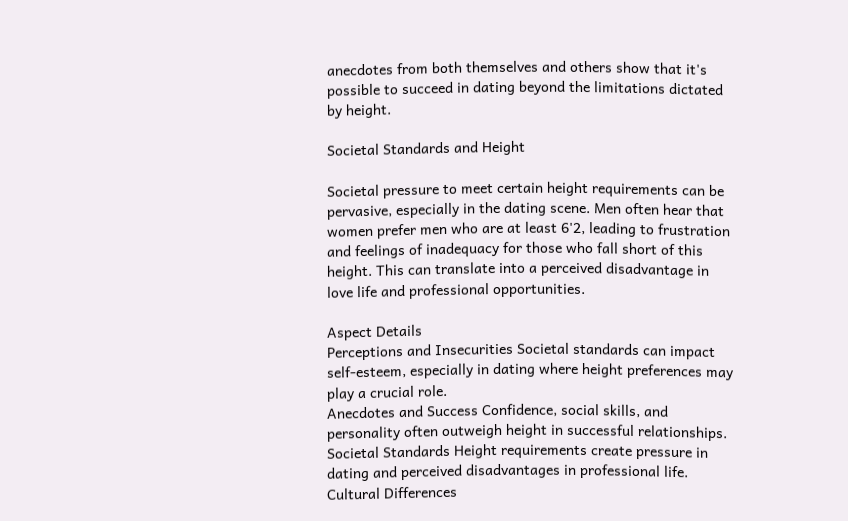anecdotes from both themselves and others show that it's possible to succeed in dating beyond the limitations dictated by height.

Societal Standards and Height

Societal pressure to meet certain height requirements can be pervasive, especially in the dating scene. Men often hear that women prefer men who are at least 6'2, leading to frustration and feelings of inadequacy for those who fall short of this height. This can translate into a perceived disadvantage in love life and professional opportunities.

Aspect Details
Perceptions and Insecurities Societal standards can impact self-esteem, especially in dating where height preferences may play a crucial role.
Anecdotes and Success Confidence, social skills, and personality often outweigh height in successful relationships.
Societal Standards Height requirements create pressure in dating and perceived disadvantages in professional life.
Cultural Differences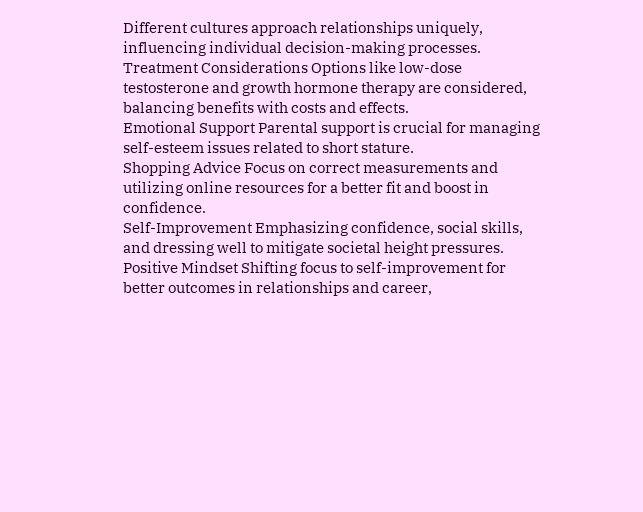Different cultures approach relationships uniquely, influencing individual decision-making processes.
Treatment Considerations Options like low-dose testosterone and growth hormone therapy are considered, balancing benefits with costs and effects.
Emotional Support Parental support is crucial for managing self-esteem issues related to short stature.
Shopping Advice Focus on correct measurements and utilizing online resources for a better fit and boost in confidence.
Self-Improvement Emphasizing confidence, social skills, and dressing well to mitigate societal height pressures.
Positive Mindset Shifting focus to self-improvement for better outcomes in relationships and career,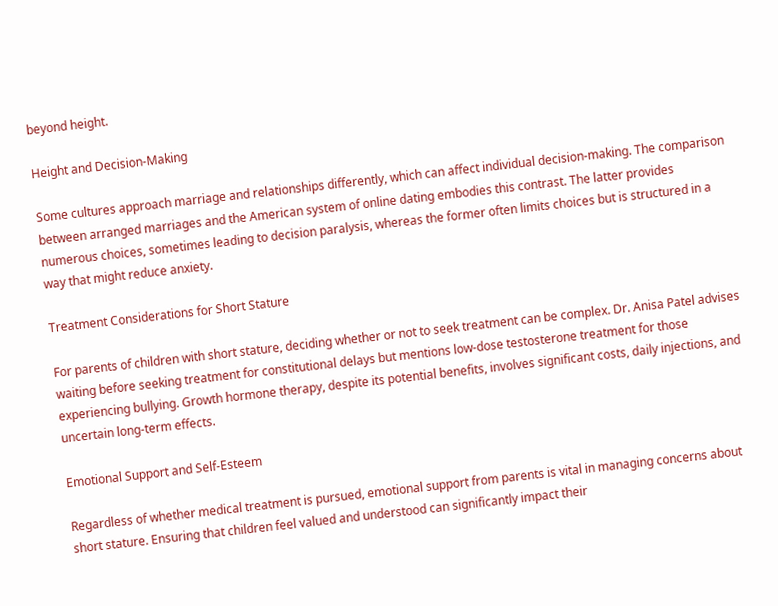beyond height.

Height and Decision-Making

Some cultures approach marriage and relationships differently, which can affect individual decision-making. The comparison between arranged marriages and the American system of online dating embodies this contrast. The latter provides numerous choices, sometimes leading to decision paralysis, whereas the former often limits choices but is structured in a way that might reduce anxiety.

Treatment Considerations for Short Stature

For parents of children with short stature, deciding whether or not to seek treatment can be complex. Dr. Anisa Patel advises waiting before seeking treatment for constitutional delays but mentions low-dose testosterone treatment for those experiencing bullying. Growth hormone therapy, despite its potential benefits, involves significant costs, daily injections, and uncertain long-term effects.

Emotional Support and Self-Esteem

Regardless of whether medical treatment is pursued, emotional support from parents is vital in managing concerns about short stature. Ensuring that children feel valued and understood can significantly impact their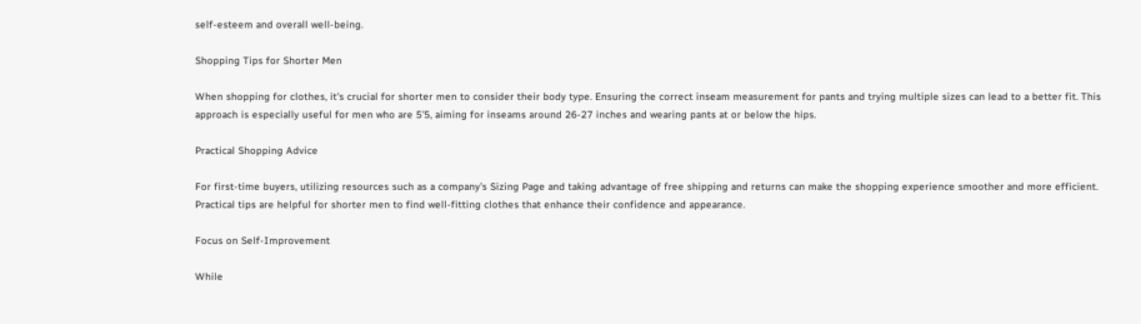self-esteem and overall well-being.

Shopping Tips for Shorter Men

When shopping for clothes, it's crucial for shorter men to consider their body type. Ensuring the correct inseam measurement for pants and trying multiple sizes can lead to a better fit. This approach is especially useful for men who are 5'5, aiming for inseams around 26-27 inches and wearing pants at or below the hips.

Practical Shopping Advice

For first-time buyers, utilizing resources such as a company’s Sizing Page and taking advantage of free shipping and returns can make the shopping experience smoother and more efficient. Practical tips are helpful for shorter men to find well-fitting clothes that enhance their confidence and appearance.

Focus on Self-Improvement

While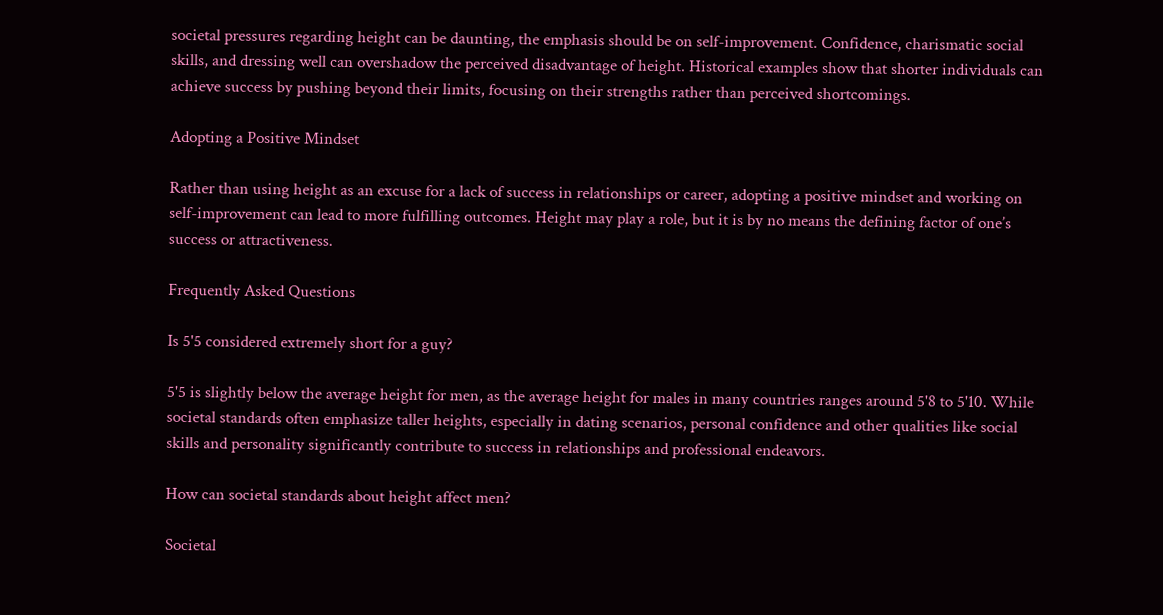societal pressures regarding height can be daunting, the emphasis should be on self-improvement. Confidence, charismatic social skills, and dressing well can overshadow the perceived disadvantage of height. Historical examples show that shorter individuals can achieve success by pushing beyond their limits, focusing on their strengths rather than perceived shortcomings.

Adopting a Positive Mindset

Rather than using height as an excuse for a lack of success in relationships or career, adopting a positive mindset and working on self-improvement can lead to more fulfilling outcomes. Height may play a role, but it is by no means the defining factor of one’s success or attractiveness.

Frequently Asked Questions

Is 5'5 considered extremely short for a guy?

5'5 is slightly below the average height for men, as the average height for males in many countries ranges around 5'8 to 5'10. While societal standards often emphasize taller heights, especially in dating scenarios, personal confidence and other qualities like social skills and personality significantly contribute to success in relationships and professional endeavors.

How can societal standards about height affect men?

Societal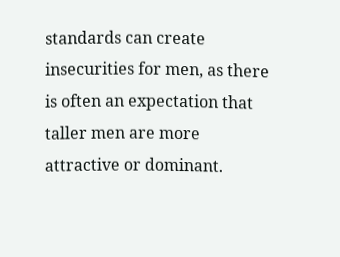standards can create insecurities for men, as there is often an expectation that taller men are more attractive or dominant.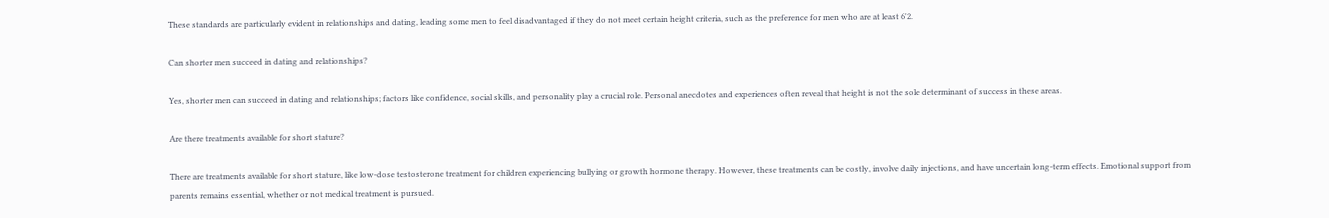These standards are particularly evident in relationships and dating, leading some men to feel disadvantaged if they do not meet certain height criteria, such as the preference for men who are at least 6'2.

Can shorter men succeed in dating and relationships?

Yes, shorter men can succeed in dating and relationships; factors like confidence, social skills, and personality play a crucial role. Personal anecdotes and experiences often reveal that height is not the sole determinant of success in these areas.

Are there treatments available for short stature?

There are treatments available for short stature, like low-dose testosterone treatment for children experiencing bullying or growth hormone therapy. However, these treatments can be costly, involve daily injections, and have uncertain long-term effects. Emotional support from parents remains essential, whether or not medical treatment is pursued.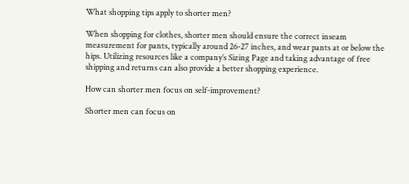What shopping tips apply to shorter men?

When shopping for clothes, shorter men should ensure the correct inseam measurement for pants, typically around 26-27 inches, and wear pants at or below the hips. Utilizing resources like a company’s Sizing Page and taking advantage of free shipping and returns can also provide a better shopping experience.

How can shorter men focus on self-improvement?

Shorter men can focus on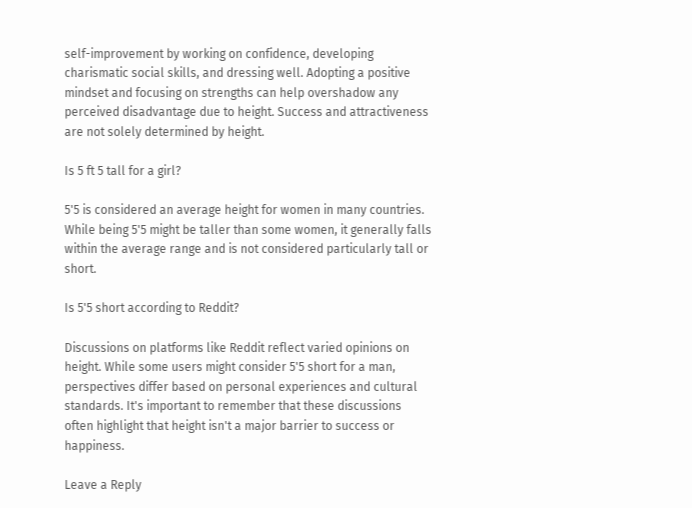self-improvement by working on confidence, developing charismatic social skills, and dressing well. Adopting a positive mindset and focusing on strengths can help overshadow any perceived disadvantage due to height. Success and attractiveness are not solely determined by height.

Is 5 ft 5 tall for a girl?

5'5 is considered an average height for women in many countries. While being 5'5 might be taller than some women, it generally falls within the average range and is not considered particularly tall or short.

Is 5'5 short according to Reddit?

Discussions on platforms like Reddit reflect varied opinions on height. While some users might consider 5'5 short for a man, perspectives differ based on personal experiences and cultural standards. It's important to remember that these discussions often highlight that height isn't a major barrier to success or happiness.

Leave a Reply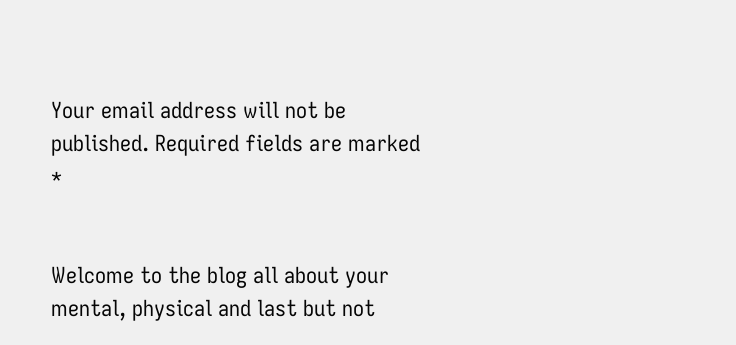Your email address will not be published. Required fields are marked *


Welcome to the blog all about your mental, physical and last but not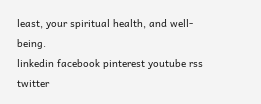least, your spiritual health, and well-being.
linkedin facebook pinterest youtube rss twitter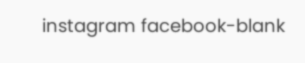instagram facebook-blank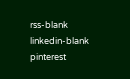rss-blank linkedin-blank pinterest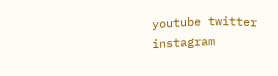youtube twitter instagram